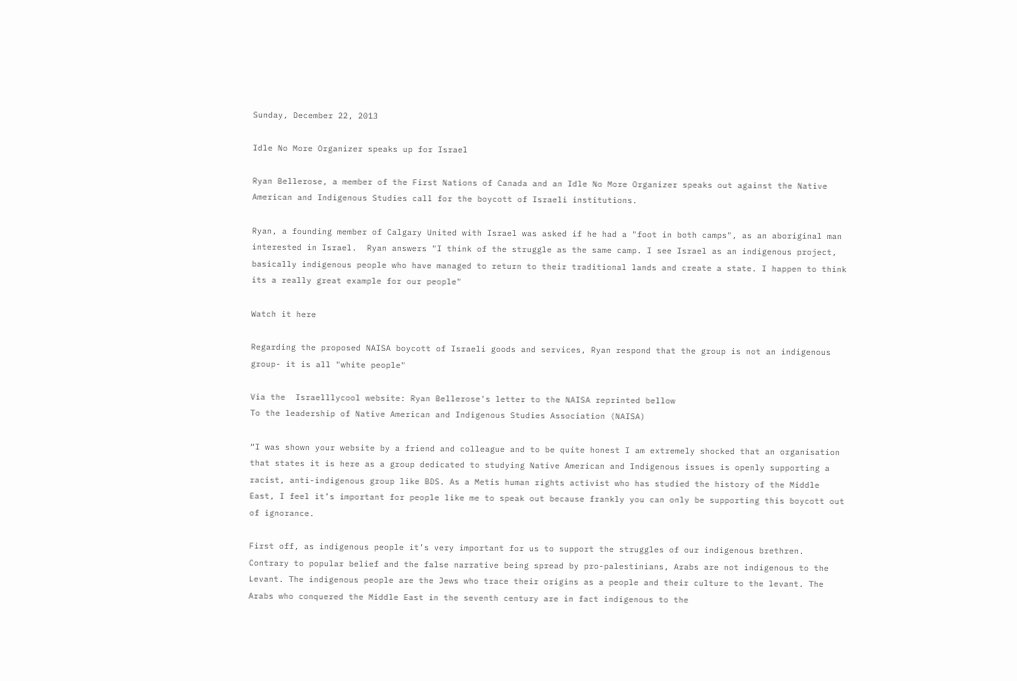Sunday, December 22, 2013

Idle No More Organizer speaks up for Israel

Ryan Bellerose, a member of the First Nations of Canada and an Idle No More Organizer speaks out against the Native American and Indigenous Studies call for the boycott of Israeli institutions.

Ryan, a founding member of Calgary United with Israel was asked if he had a "foot in both camps", as an aboriginal man  interested in Israel.  Ryan answers "I think of the struggle as the same camp. I see Israel as an indigenous project, basically indigenous people who have managed to return to their traditional lands and create a state. I happen to think its a really great example for our people"

Watch it here

Regarding the proposed NAISA boycott of Israeli goods and services, Ryan respond that the group is not an indigenous group- it is all "white people"

Via the  Israelllycool website: Ryan Bellerose's letter to the NAISA reprinted bellow
To the leadership of Native American and Indigenous Studies Association (NAISA)

“I was shown your website by a friend and colleague and to be quite honest I am extremely shocked that an organisation that states it is here as a group dedicated to studying Native American and Indigenous issues is openly supporting a racist, anti-indigenous group like BDS. As a Metis human rights activist who has studied the history of the Middle East, I feel it’s important for people like me to speak out because frankly you can only be supporting this boycott out of ignorance.

First off, as indigenous people it’s very important for us to support the struggles of our indigenous brethren. Contrary to popular belief and the false narrative being spread by pro-palestinians, Arabs are not indigenous to the Levant. The indigenous people are the Jews who trace their origins as a people and their culture to the levant. The Arabs who conquered the Middle East in the seventh century are in fact indigenous to the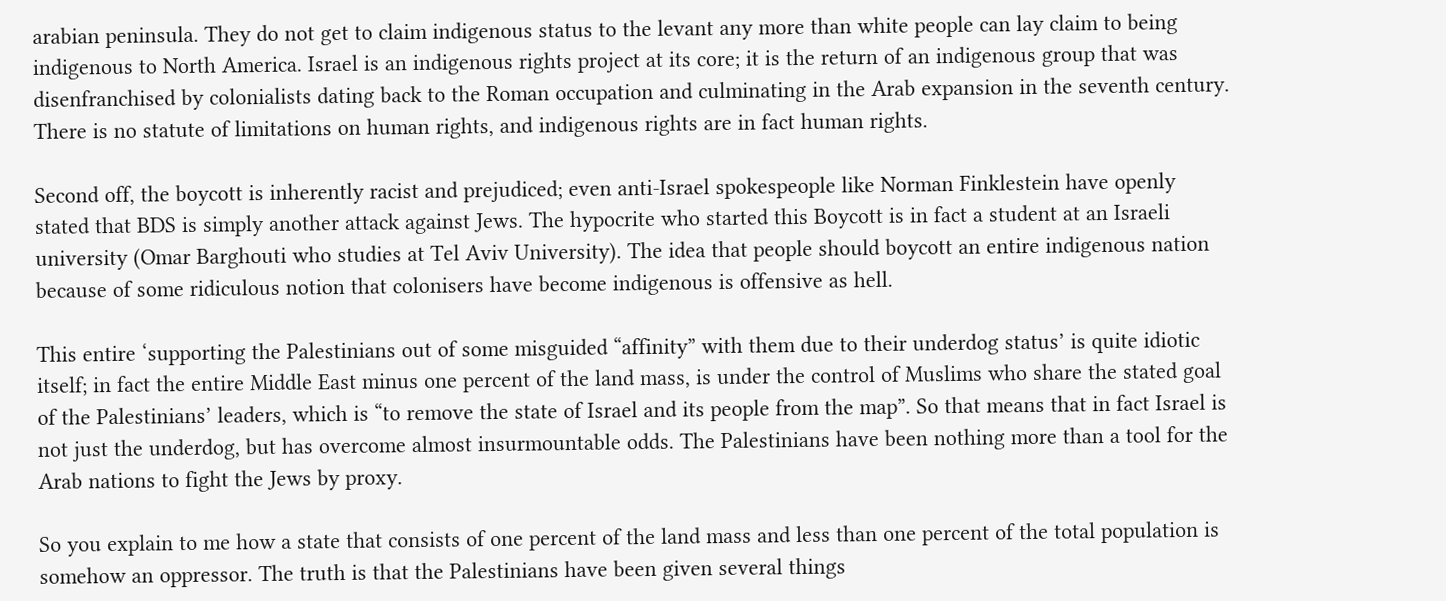arabian peninsula. They do not get to claim indigenous status to the levant any more than white people can lay claim to being indigenous to North America. Israel is an indigenous rights project at its core; it is the return of an indigenous group that was disenfranchised by colonialists dating back to the Roman occupation and culminating in the Arab expansion in the seventh century. There is no statute of limitations on human rights, and indigenous rights are in fact human rights.

Second off, the boycott is inherently racist and prejudiced; even anti-Israel spokespeople like Norman Finklestein have openly stated that BDS is simply another attack against Jews. The hypocrite who started this Boycott is in fact a student at an Israeli university (Omar Barghouti who studies at Tel Aviv University). The idea that people should boycott an entire indigenous nation because of some ridiculous notion that colonisers have become indigenous is offensive as hell.

This entire ‘supporting the Palestinians out of some misguided “affinity” with them due to their underdog status’ is quite idiotic itself; in fact the entire Middle East minus one percent of the land mass, is under the control of Muslims who share the stated goal of the Palestinians’ leaders, which is “to remove the state of Israel and its people from the map”. So that means that in fact Israel is not just the underdog, but has overcome almost insurmountable odds. The Palestinians have been nothing more than a tool for the Arab nations to fight the Jews by proxy.

So you explain to me how a state that consists of one percent of the land mass and less than one percent of the total population is somehow an oppressor. The truth is that the Palestinians have been given several things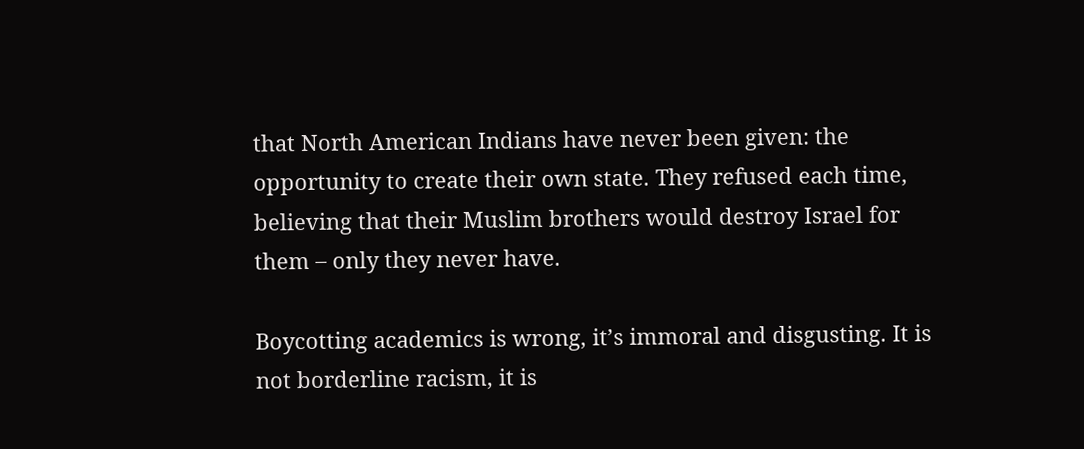that North American Indians have never been given: the opportunity to create their own state. They refused each time, believing that their Muslim brothers would destroy Israel for them – only they never have.

Boycotting academics is wrong, it’s immoral and disgusting. It is not borderline racism, it is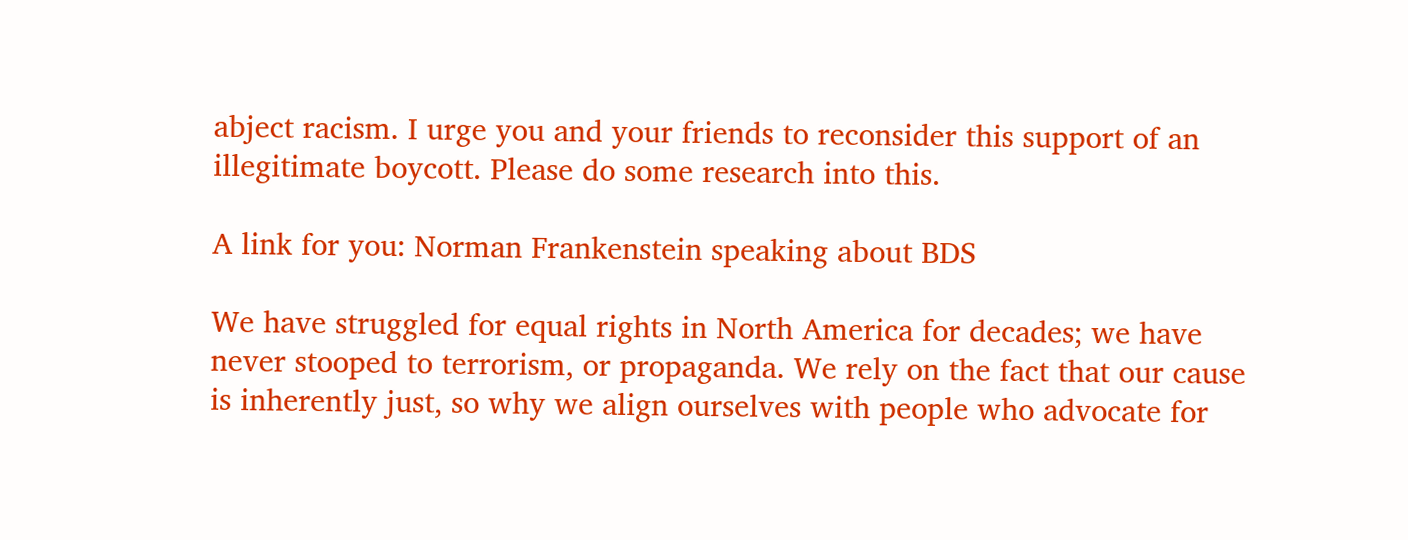abject racism. I urge you and your friends to reconsider this support of an illegitimate boycott. Please do some research into this.

A link for you: Norman Frankenstein speaking about BDS

We have struggled for equal rights in North America for decades; we have never stooped to terrorism, or propaganda. We rely on the fact that our cause is inherently just, so why we align ourselves with people who advocate for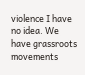violence I have no idea. We have grassroots movements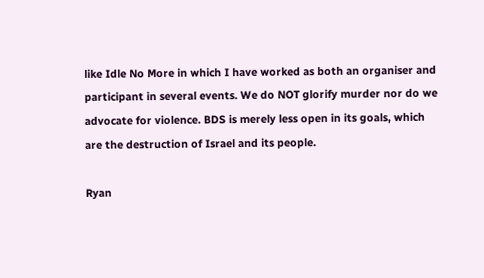like Idle No More in which I have worked as both an organiser and participant in several events. We do NOT glorify murder nor do we advocate for violence. BDS is merely less open in its goals, which are the destruction of Israel and its people.

Ryan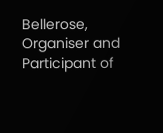Bellerose, Organiser and Participant of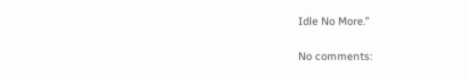Idle No More.”

No comments: